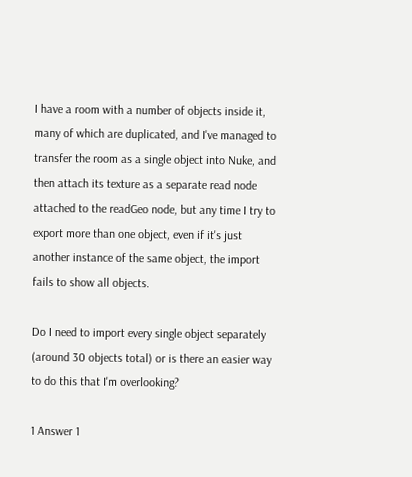I have a room with a number of objects inside it, many of which are duplicated, and I've managed to transfer the room as a single object into Nuke, and then attach its texture as a separate read node attached to the readGeo node, but any time I try to export more than one object, even if it's just another instance of the same object, the import fails to show all objects.

Do I need to import every single object separately (around 30 objects total) or is there an easier way to do this that I'm overlooking?

1 Answer 1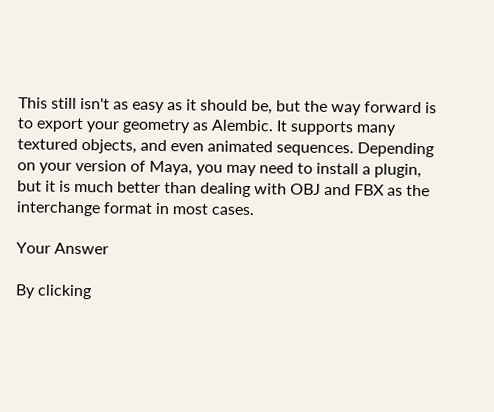This still isn't as easy as it should be, but the way forward is to export your geometry as Alembic. It supports many textured objects, and even animated sequences. Depending on your version of Maya, you may need to install a plugin, but it is much better than dealing with OBJ and FBX as the interchange format in most cases.

Your Answer

By clicking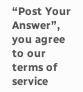“Post Your Answer”, you agree to our terms of service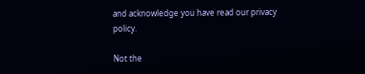and acknowledge you have read our privacy policy.

Not the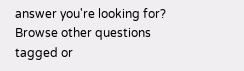answer you're looking for? Browse other questions tagged or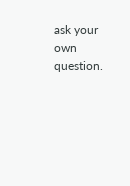ask your own question.